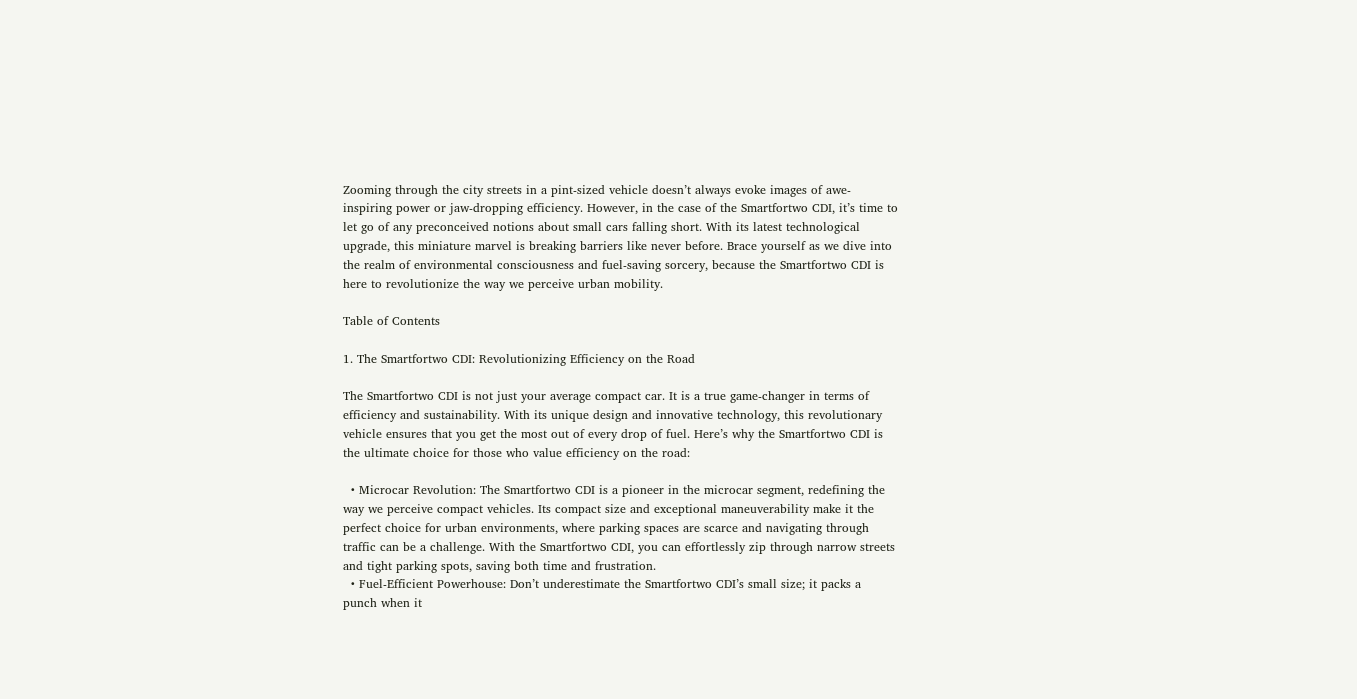Zooming through the city streets in a pint-sized vehicle doesn’t always evoke images of awe-inspiring power or jaw-dropping efficiency. However, in the case of the Smartfortwo CDI, it’s time to let go of any preconceived notions about small cars falling short. With its latest technological upgrade, this miniature marvel is breaking barriers like never before. Brace yourself as we dive into the realm of environmental consciousness and fuel-saving sorcery, because the Smartfortwo CDI is here to revolutionize the way we perceive urban mobility.

Table of Contents

1. The Smartfortwo CDI: Revolutionizing Efficiency on the Road

The Smartfortwo CDI is not just your average compact car. It is a true game-changer in terms of efficiency and sustainability. With its unique design and innovative technology, this revolutionary vehicle ensures that you get the most out of every drop of fuel. Here’s why the Smartfortwo CDI is the ultimate choice for those who value efficiency on the road:

  • Microcar Revolution: The Smartfortwo CDI is a pioneer in the microcar segment, redefining the way we perceive compact vehicles. Its compact size and exceptional maneuverability make it the perfect choice for urban environments, where parking spaces are scarce and navigating through traffic can be a challenge. With the Smartfortwo CDI, you can effortlessly zip through narrow streets and tight parking spots, saving both time and frustration.
  • Fuel-Efficient Powerhouse: Don’t underestimate the Smartfortwo CDI’s small size; it packs a punch when it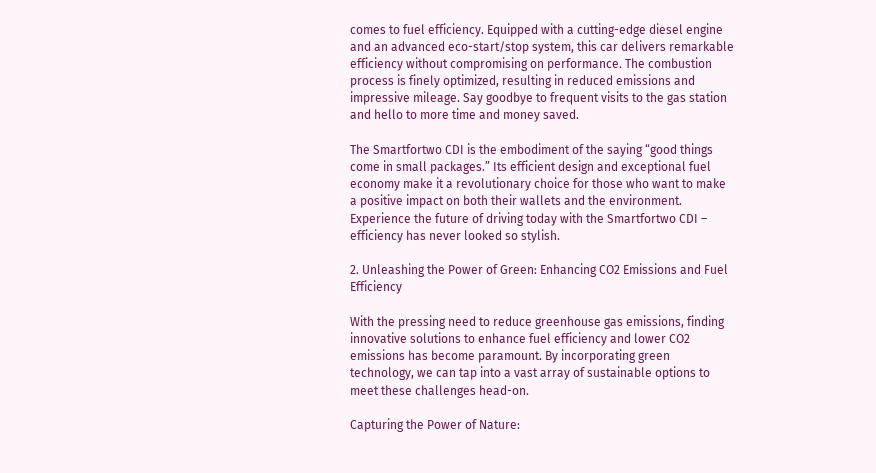comes to fuel efficiency. Equipped with a cutting-edge diesel engine and an advanced eco-start/stop system, this car delivers remarkable efficiency without compromising on performance. The combustion process is finely optimized, resulting in reduced emissions and impressive mileage. Say goodbye to frequent visits to the gas station and hello to more time and money saved.

The Smartfortwo CDI is the embodiment of the saying “good things come in small packages.” Its efficient design and exceptional fuel economy make it a revolutionary choice for those who want to make a positive impact on both their wallets and the environment. Experience the future of driving today with the Smartfortwo CDI – efficiency has never looked so stylish.

2. Unleashing the Power of Green: Enhancing CO2 Emissions and Fuel Efficiency

With the pressing need to reduce greenhouse gas emissions, finding innovative solutions to enhance fuel efficiency and lower CO2 emissions has become paramount. By incorporating green technology, we can tap into a vast array of sustainable options to meet these challenges head-on.

Capturing the Power of Nature: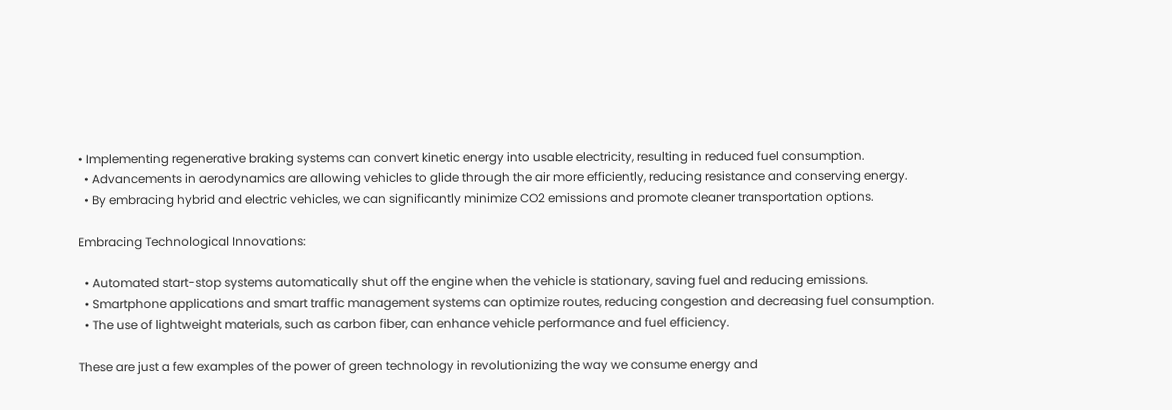• Implementing regenerative braking systems can convert kinetic energy into usable electricity, resulting in reduced fuel consumption.
  • Advancements in aerodynamics are allowing vehicles to glide through the air more efficiently, reducing resistance and conserving energy.
  • By embracing hybrid and electric vehicles, we can significantly minimize CO2 emissions and promote cleaner transportation options.

Embracing Technological Innovations:

  • Automated start-stop systems automatically shut off the engine when the vehicle is stationary, saving fuel and reducing emissions.
  • Smartphone applications and smart traffic management systems can optimize routes, reducing congestion and decreasing fuel consumption.
  • The use of lightweight materials, such as carbon fiber, can enhance vehicle performance and fuel efficiency.

These are just a few examples of the power of green technology in revolutionizing the way we consume energy and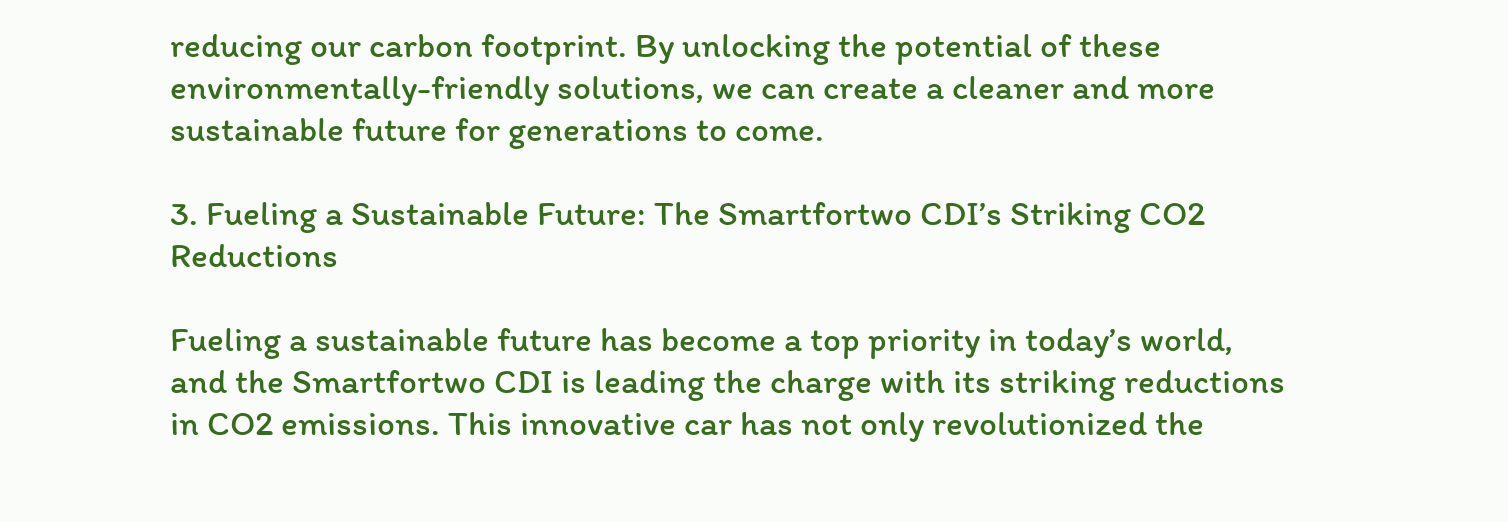reducing our carbon footprint. By unlocking the potential of these environmentally-friendly solutions, we can create a cleaner and more sustainable future for generations to come.

3. Fueling a Sustainable Future: The Smartfortwo CDI’s Striking CO2 Reductions

Fueling a sustainable future has become a top priority in today’s world, and the Smartfortwo CDI is leading the charge with its striking reductions in CO2 emissions. This innovative car has not only revolutionized the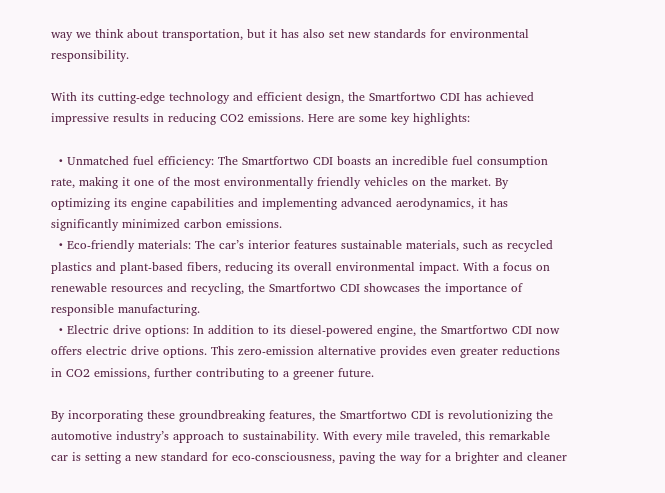way we think about transportation, but it has also set new standards for environmental responsibility.

With its cutting-edge technology and efficient design, the Smartfortwo CDI has achieved impressive results in reducing CO2 emissions. Here are some key highlights:

  • Unmatched fuel efficiency: The Smartfortwo CDI boasts an incredible fuel consumption rate, making it one of the most environmentally friendly vehicles on the market. By optimizing its engine capabilities and implementing advanced aerodynamics, it has significantly minimized carbon emissions.
  • Eco-friendly materials: The car’s interior features sustainable materials, such as recycled plastics and plant-based fibers, reducing its overall environmental impact. With a focus on renewable resources and recycling, the Smartfortwo CDI showcases the importance of responsible manufacturing.
  • Electric drive options: In addition to its diesel-powered engine, the Smartfortwo CDI now offers electric drive options. This zero-emission alternative provides even greater reductions in CO2 emissions, further contributing to a greener future.

By incorporating these groundbreaking features, the Smartfortwo CDI is revolutionizing the automotive industry’s approach to sustainability. With every mile traveled, this remarkable car is setting a new standard for eco-consciousness, paving the way for a brighter and cleaner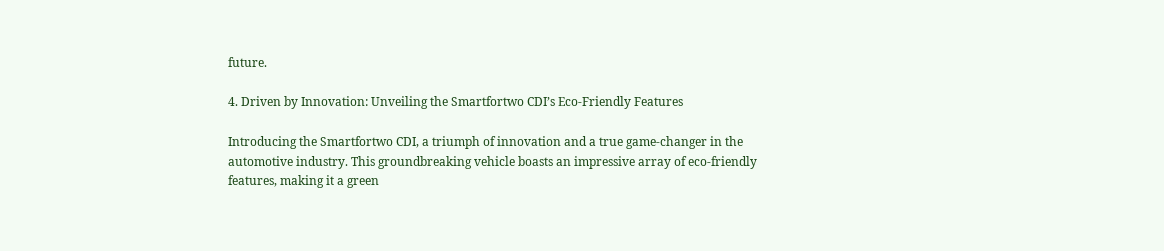future.

4. Driven by Innovation: Unveiling the Smartfortwo CDI’s Eco-Friendly Features

Introducing the Smartfortwo CDI, a triumph of innovation and a true game-changer in the automotive industry. This groundbreaking vehicle boasts an impressive array of eco-friendly features, making it a green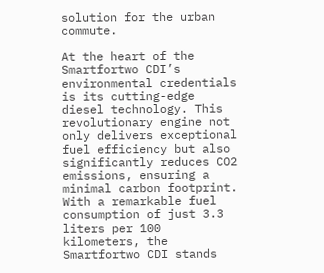solution for the urban commute.

At the heart of the Smartfortwo CDI’s environmental credentials is its cutting-edge diesel technology. This revolutionary engine not only delivers exceptional fuel efficiency but also significantly reduces CO2 emissions, ensuring a minimal carbon footprint. With a remarkable fuel consumption of just 3.3 liters per 100 kilometers, the Smartfortwo CDI stands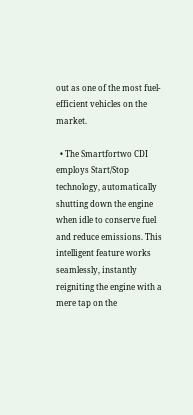out as one of the most fuel-efficient vehicles on the market.

  • The Smartfortwo CDI employs Start/Stop technology, automatically shutting down the engine when idle to conserve fuel and reduce emissions. This intelligent feature works seamlessly, instantly reigniting the engine with a mere tap on the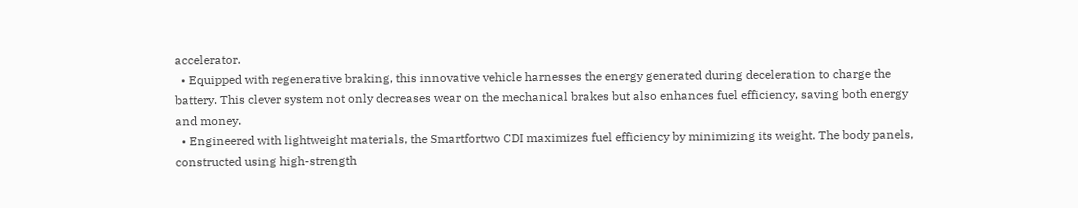accelerator.
  • Equipped with regenerative braking, this innovative vehicle harnesses the energy generated during deceleration to charge the battery. This clever system not only decreases wear on the mechanical brakes but also enhances fuel efficiency, saving both energy and money.
  • Engineered with lightweight materials, the Smartfortwo CDI maximizes fuel efficiency by minimizing its weight. The body panels, constructed using high-strength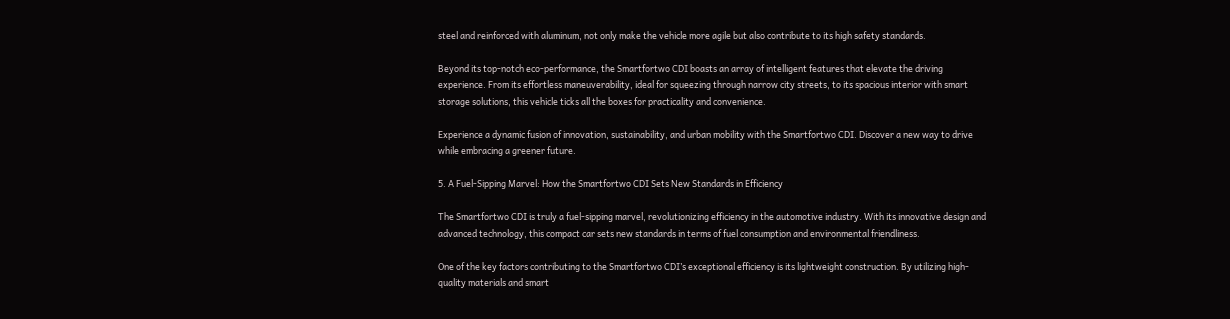steel and reinforced with aluminum, not only make the vehicle more agile but also contribute to its high safety standards.

Beyond its top-notch eco-performance, the Smartfortwo CDI boasts an array of intelligent features that elevate the driving experience. From its effortless maneuverability, ideal for squeezing through narrow city streets, to its spacious interior with smart storage solutions, this vehicle ticks all the boxes for practicality and convenience.

Experience a dynamic fusion of innovation, sustainability, and urban mobility with the Smartfortwo CDI. Discover a new way to drive while embracing a greener future.

5. A Fuel-Sipping Marvel: How the Smartfortwo CDI Sets New Standards in Efficiency

The Smartfortwo CDI is truly a fuel-sipping marvel, revolutionizing efficiency in the automotive industry. With its innovative design and advanced technology, this compact car sets new standards in terms of fuel consumption and environmental friendliness.

One of the key factors contributing to the Smartfortwo CDI’s exceptional efficiency is its lightweight construction. By utilizing high-quality materials and smart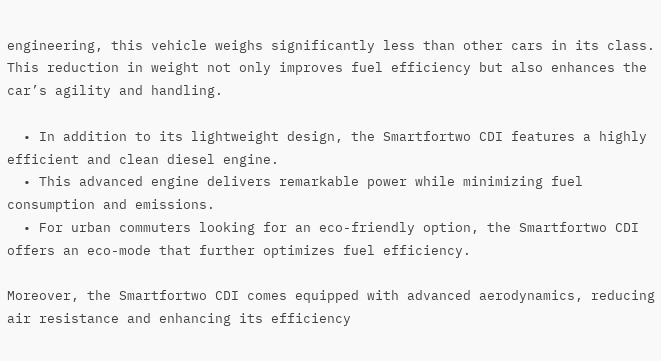engineering, this vehicle weighs significantly less than other cars in its class. This reduction in weight not only improves fuel efficiency but also enhances the car’s agility and handling.

  • In addition to its lightweight design, the Smartfortwo CDI features a highly efficient and clean diesel engine.
  • This advanced engine delivers remarkable power while minimizing fuel consumption and emissions.
  • For urban commuters looking for an eco-friendly option, the Smartfortwo CDI offers an eco-mode that further optimizes fuel efficiency.

Moreover, the Smartfortwo CDI comes equipped with advanced aerodynamics, reducing air resistance and enhancing its efficiency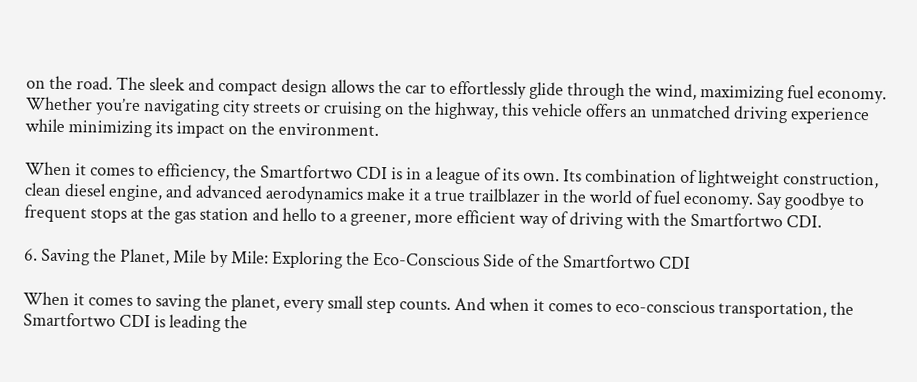on the road. The sleek and compact design allows the car to effortlessly glide through the wind, maximizing fuel economy. Whether you’re navigating city streets or cruising on the highway, this vehicle offers an unmatched driving experience while minimizing its impact on the environment.

When it comes to efficiency, the Smartfortwo CDI is in a league of its own. Its combination of lightweight construction, clean diesel engine, and advanced aerodynamics make it a true trailblazer in the world of fuel economy. Say goodbye to frequent stops at the gas station and hello to a greener, more efficient way of driving with the Smartfortwo CDI.

6. Saving the Planet, Mile by Mile: Exploring the Eco-Conscious Side of the Smartfortwo CDI

When it comes to saving the planet, every small step counts. And when it comes to eco-conscious transportation, the Smartfortwo CDI is leading the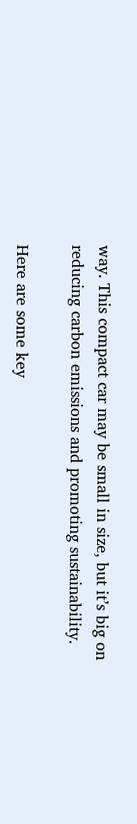way. This compact car may be small in size, but it’s big on reducing carbon emissions and promoting sustainability.

Here are some key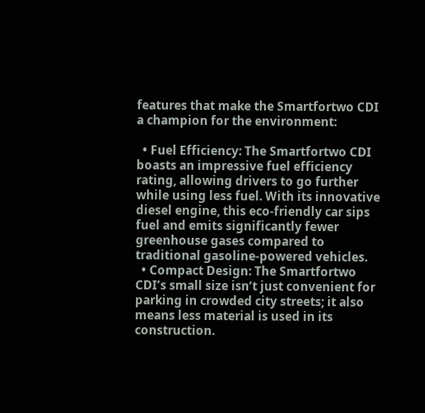features that make the Smartfortwo CDI a champion for the environment:

  • Fuel Efficiency: The Smartfortwo CDI boasts an impressive fuel efficiency rating, allowing drivers to go further while using less fuel. With its innovative diesel engine, this eco-friendly car sips fuel and emits significantly fewer greenhouse gases compared to traditional gasoline-powered vehicles.
  • Compact Design: The Smartfortwo CDI’s small size isn’t just convenient for parking in crowded city streets; it also means less material is used in its construction.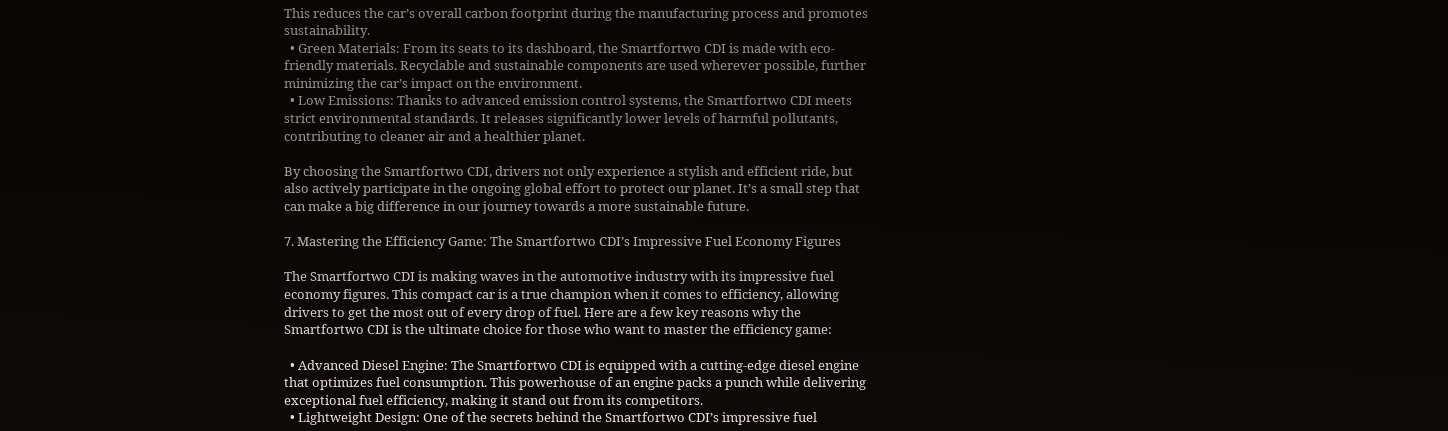This reduces the car’s overall carbon footprint during the manufacturing process and promotes sustainability.
  • Green Materials: From its seats to its dashboard, the Smartfortwo CDI is made with eco-friendly materials. Recyclable and sustainable components are used wherever possible, further minimizing the car’s impact on the environment.
  • Low Emissions: Thanks to advanced emission control systems, the Smartfortwo CDI meets strict environmental standards. It releases significantly lower levels of harmful pollutants, contributing to cleaner air and a healthier planet.

By choosing the Smartfortwo CDI, drivers not only experience a stylish and efficient ride, but also actively participate in the ongoing global effort to protect our planet. It’s a small step that can make a big difference in our journey towards a more sustainable future.

7. Mastering the Efficiency Game: The Smartfortwo CDI’s Impressive Fuel Economy Figures

The Smartfortwo CDI is making waves in the automotive industry with its impressive fuel economy figures. This compact car is a true champion when it comes to efficiency, allowing drivers to get the most out of every drop of fuel. Here are a few key reasons why the Smartfortwo CDI is the ultimate choice for those who want to master the efficiency game:

  • Advanced Diesel Engine: The Smartfortwo CDI is equipped with a cutting-edge diesel engine that optimizes fuel consumption. This powerhouse of an engine packs a punch while delivering exceptional fuel efficiency, making it stand out from its competitors.
  • Lightweight Design: One of the secrets behind the Smartfortwo CDI’s impressive fuel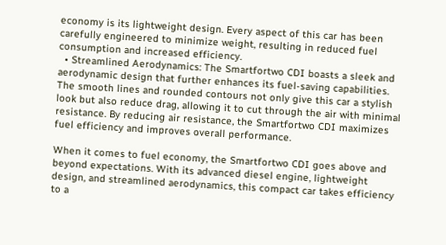economy is its lightweight design. Every aspect of this car has been carefully engineered to minimize weight, resulting in reduced fuel consumption and increased efficiency.
  • Streamlined Aerodynamics: The Smartfortwo CDI boasts a sleek and aerodynamic design that further enhances its fuel-saving capabilities. The smooth lines and rounded contours not only give this car a stylish look but also reduce drag, allowing it to cut through the air with minimal resistance. By reducing air resistance, the Smartfortwo CDI maximizes fuel efficiency and improves overall performance.

When it comes to fuel economy, the Smartfortwo CDI goes above and beyond expectations. With its advanced diesel engine, lightweight design, and streamlined aerodynamics, this compact car takes efficiency to a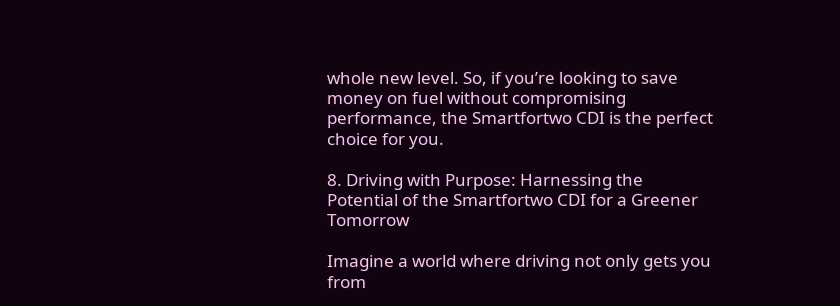whole new level. So, if you’re looking to save money on fuel without compromising performance, the Smartfortwo CDI is the perfect choice for you.

8. Driving with Purpose: Harnessing the Potential of the Smartfortwo CDI for a Greener Tomorrow

Imagine a world where driving not only gets you from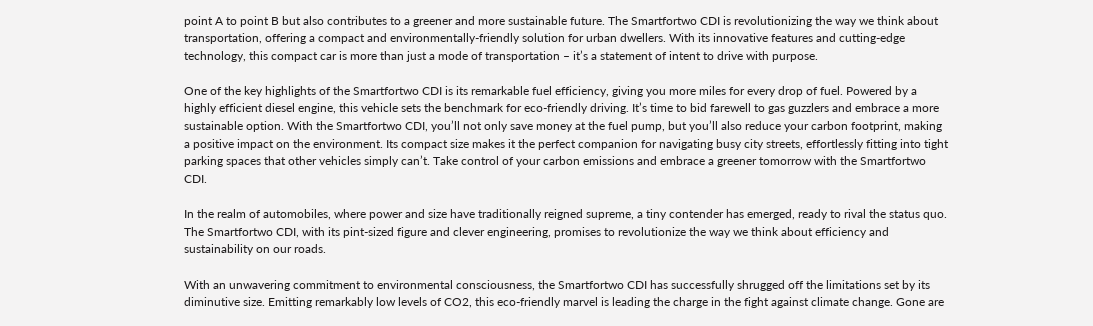point A to point B but also contributes to a greener and more sustainable future. The Smartfortwo CDI is revolutionizing the way we think about transportation, offering a compact and environmentally-friendly solution for urban dwellers. With its innovative features and cutting-edge technology, this compact car is more than just a mode of transportation – it’s a statement of intent to drive with purpose.

One of the key highlights of the Smartfortwo CDI is its remarkable fuel efficiency, giving you more miles for every drop of fuel. Powered by a highly efficient diesel engine, this vehicle sets the benchmark for eco-friendly driving. It’s time to bid farewell to gas guzzlers and embrace a more sustainable option. With the Smartfortwo CDI, you’ll not only save money at the fuel pump, but you’ll also reduce your carbon footprint, making a positive impact on the environment. Its compact size makes it the perfect companion for navigating busy city streets, effortlessly fitting into tight parking spaces that other vehicles simply can’t. Take control of your carbon emissions and embrace a greener tomorrow with the Smartfortwo CDI.

In the realm of automobiles, where power and size have traditionally reigned supreme, a tiny contender has emerged, ready to rival the status quo. The Smartfortwo CDI, with its pint-sized figure and clever engineering, promises to revolutionize the way we think about efficiency and sustainability on our roads.

With an unwavering commitment to environmental consciousness, the Smartfortwo CDI has successfully shrugged off the limitations set by its diminutive size. Emitting remarkably low levels of CO2, this eco-friendly marvel is leading the charge in the fight against climate change. Gone are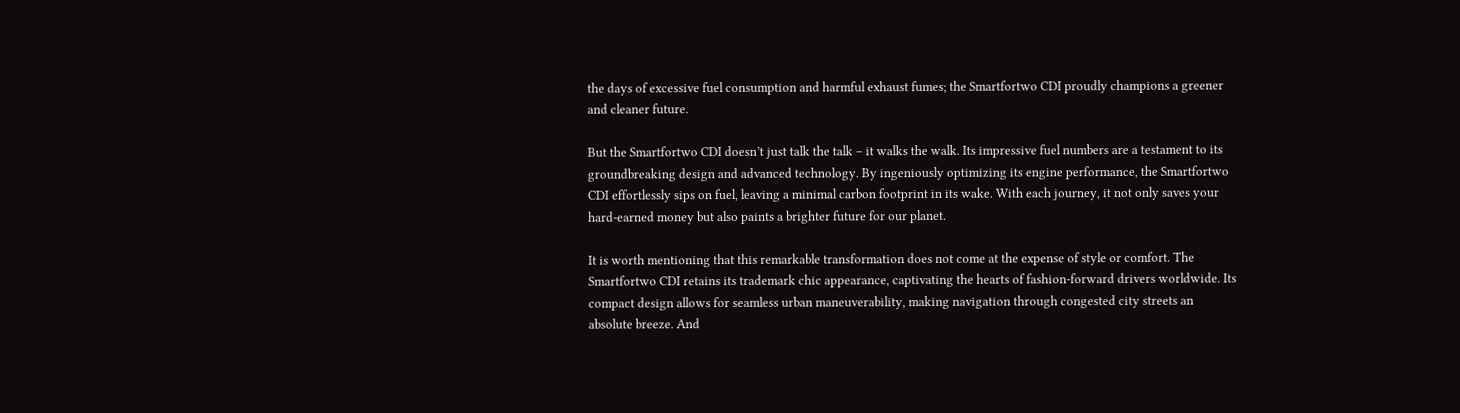the days of excessive fuel consumption and harmful exhaust fumes; the Smartfortwo CDI proudly champions a greener and cleaner future.

But the Smartfortwo CDI doesn’t just talk the talk – it walks the walk. Its impressive fuel numbers are a testament to its groundbreaking design and advanced technology. By ingeniously optimizing its engine performance, the Smartfortwo CDI effortlessly sips on fuel, leaving a minimal carbon footprint in its wake. With each journey, it not only saves your hard-earned money but also paints a brighter future for our planet.

It is worth mentioning that this remarkable transformation does not come at the expense of style or comfort. The Smartfortwo CDI retains its trademark chic appearance, captivating the hearts of fashion-forward drivers worldwide. Its compact design allows for seamless urban maneuverability, making navigation through congested city streets an absolute breeze. And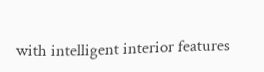with intelligent interior features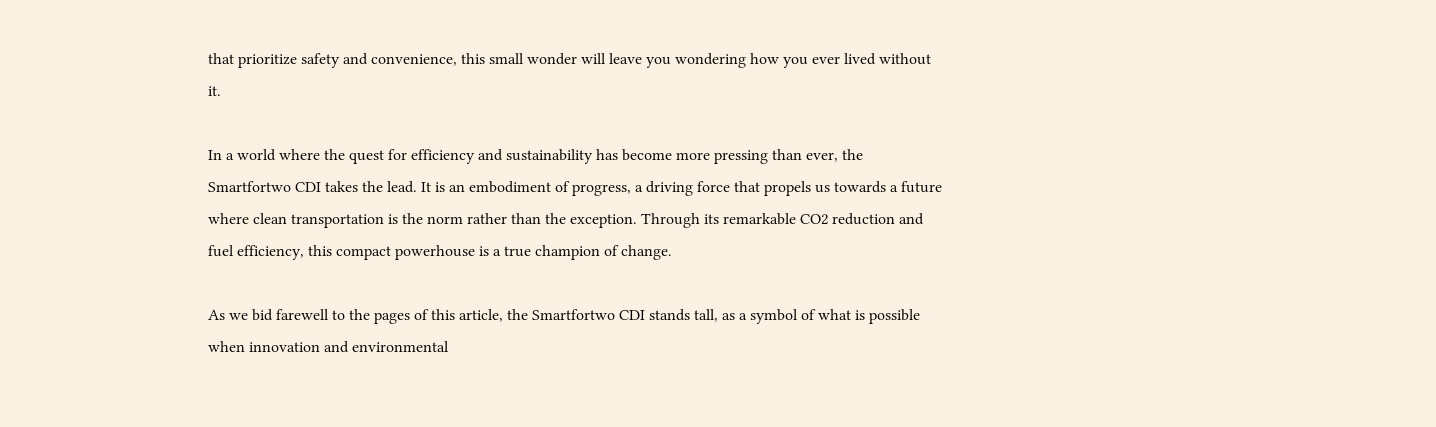that prioritize safety and convenience, this small wonder will leave you wondering how you ever lived without it.

In a world where the quest for efficiency and sustainability has become more pressing than ever, the Smartfortwo CDI takes the lead. It is an embodiment of progress, a driving force that propels us towards a future where clean transportation is the norm rather than the exception. Through its remarkable CO2 reduction and fuel efficiency, this compact powerhouse is a true champion of change.

As we bid farewell to the pages of this article, the Smartfortwo CDI stands tall, as a symbol of what is possible when innovation and environmental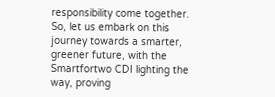responsibility come together. So, let us embark on this journey towards a smarter, greener future, with the Smartfortwo CDI lighting the way, proving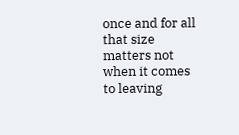once and for all that size matters not when it comes to leaving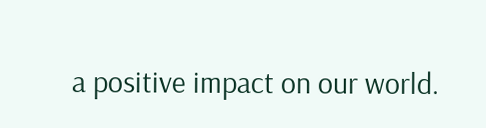a positive impact on our world.